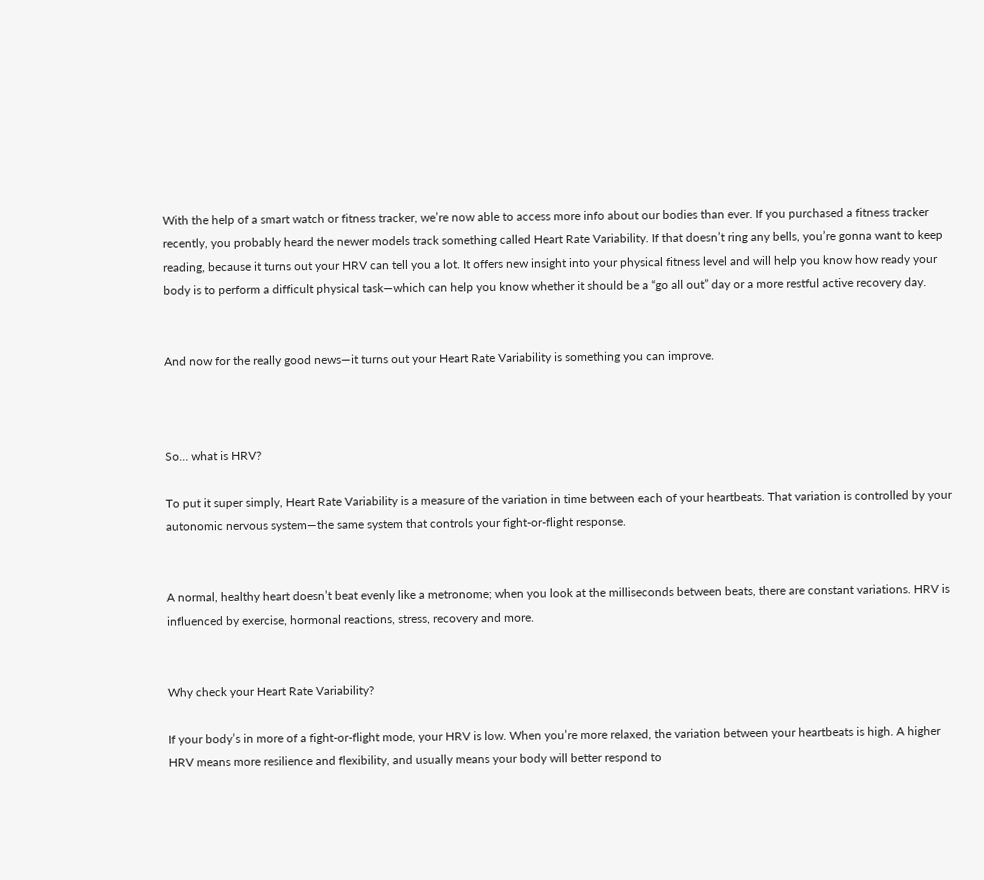With the help of a smart watch or fitness tracker, we’re now able to access more info about our bodies than ever. If you purchased a fitness tracker recently, you probably heard the newer models track something called Heart Rate Variability. If that doesn’t ring any bells, you’re gonna want to keep reading, because it turns out your HRV can tell you a lot. It offers new insight into your physical fitness level and will help you know how ready your body is to perform a difficult physical task—which can help you know whether it should be a “go all out” day or a more restful active recovery day.


And now for the really good news—it turns out your Heart Rate Variability is something you can improve.



So… what is HRV?

To put it super simply, Heart Rate Variability is a measure of the variation in time between each of your heartbeats. That variation is controlled by your autonomic nervous system—the same system that controls your fight-or-flight response.


A normal, healthy heart doesn’t beat evenly like a metronome; when you look at the milliseconds between beats, there are constant variations. HRV is influenced by exercise, hormonal reactions, stress, recovery and more.


Why check your Heart Rate Variability?

If your body’s in more of a fight-or-flight mode, your HRV is low. When you’re more relaxed, the variation between your heartbeats is high. A higher HRV means more resilience and flexibility, and usually means your body will better respond to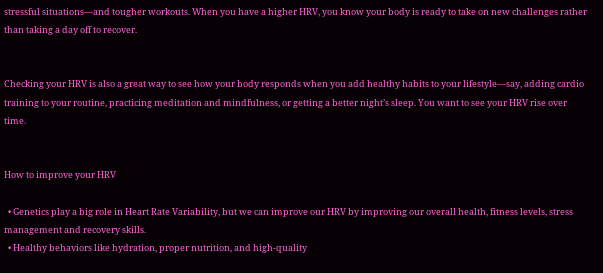stressful situations—and tougher workouts. When you have a higher HRV, you know your body is ready to take on new challenges rather than taking a day off to recover.


Checking your HRV is also a great way to see how your body responds when you add healthy habits to your lifestyle—say, adding cardio training to your routine, practicing meditation and mindfulness, or getting a better night’s sleep. You want to see your HRV rise over time.


How to improve your HRV

  • Genetics play a big role in Heart Rate Variability, but we can improve our HRV by improving our overall health, fitness levels, stress management and recovery skills.
  • Healthy behaviors like hydration, proper nutrition, and high-quality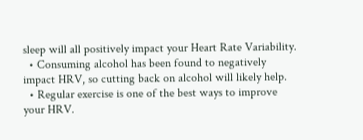sleep will all positively impact your Heart Rate Variability.
  • Consuming alcohol has been found to negatively impact HRV, so cutting back on alcohol will likely help.
  • Regular exercise is one of the best ways to improve your HRV.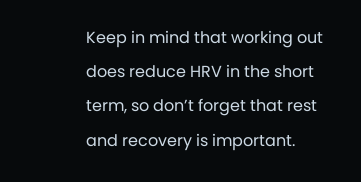Keep in mind that working out does reduce HRV in the short term, so don’t forget that rest and recovery is important.